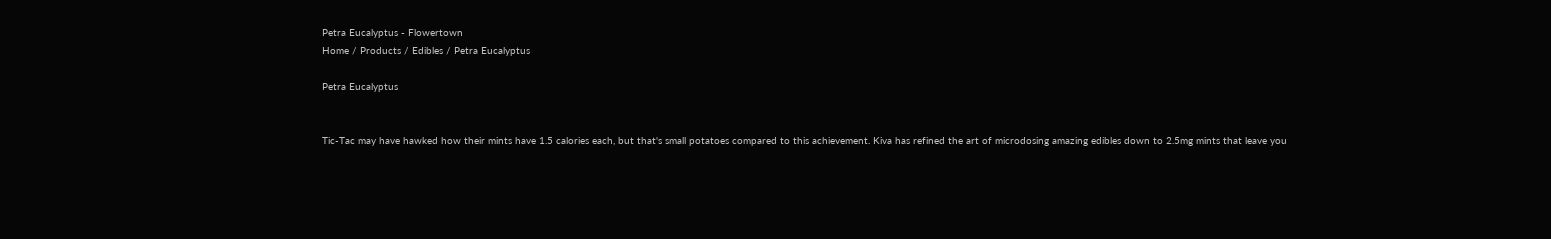Petra Eucalyptus - Flowertown
Home / Products / Edibles / Petra Eucalyptus

Petra Eucalyptus


Tic-Tac may have hawked how their mints have 1.5 calories each, but that's small potatoes compared to this achievement. Kiva has refined the art of microdosing amazing edibles down to 2.5mg mints that leave you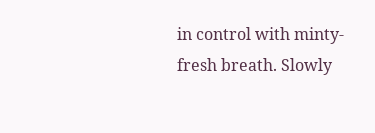in control with minty-fresh breath. Slowly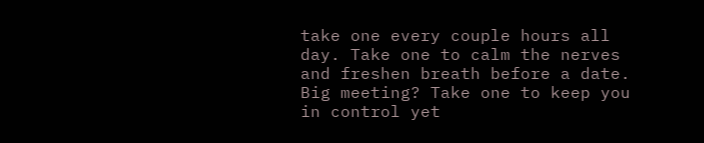take one every couple hours all day. Take one to calm the nerves and freshen breath before a date. Big meeting? Take one to keep you in control yet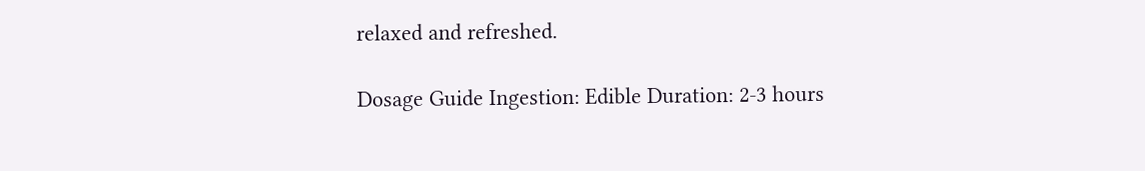relaxed and refreshed.

Dosage Guide Ingestion: Edible Duration: 2-3 hours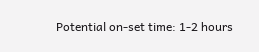Potential on-set time: 1-2 hours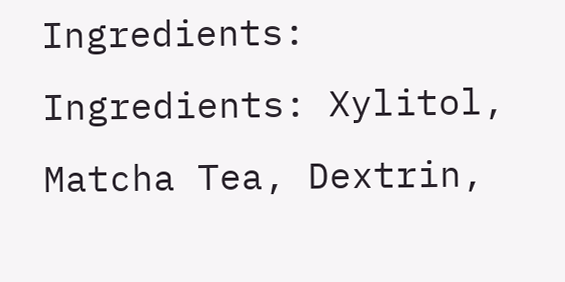Ingredients: Ingredients: Xylitol, Matcha Tea, Dextrin,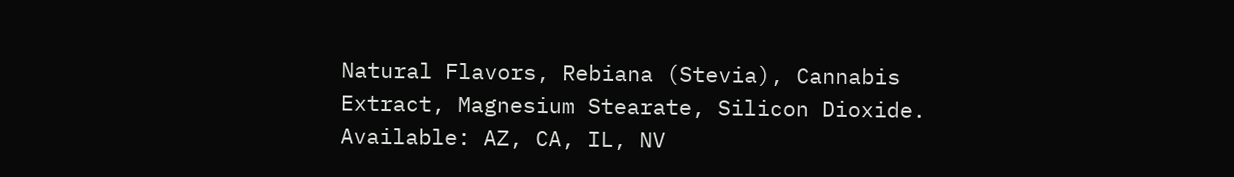Natural Flavors, Rebiana (Stevia), Cannabis Extract, Magnesium Stearate, Silicon Dioxide. Available: AZ, CA, IL, NV